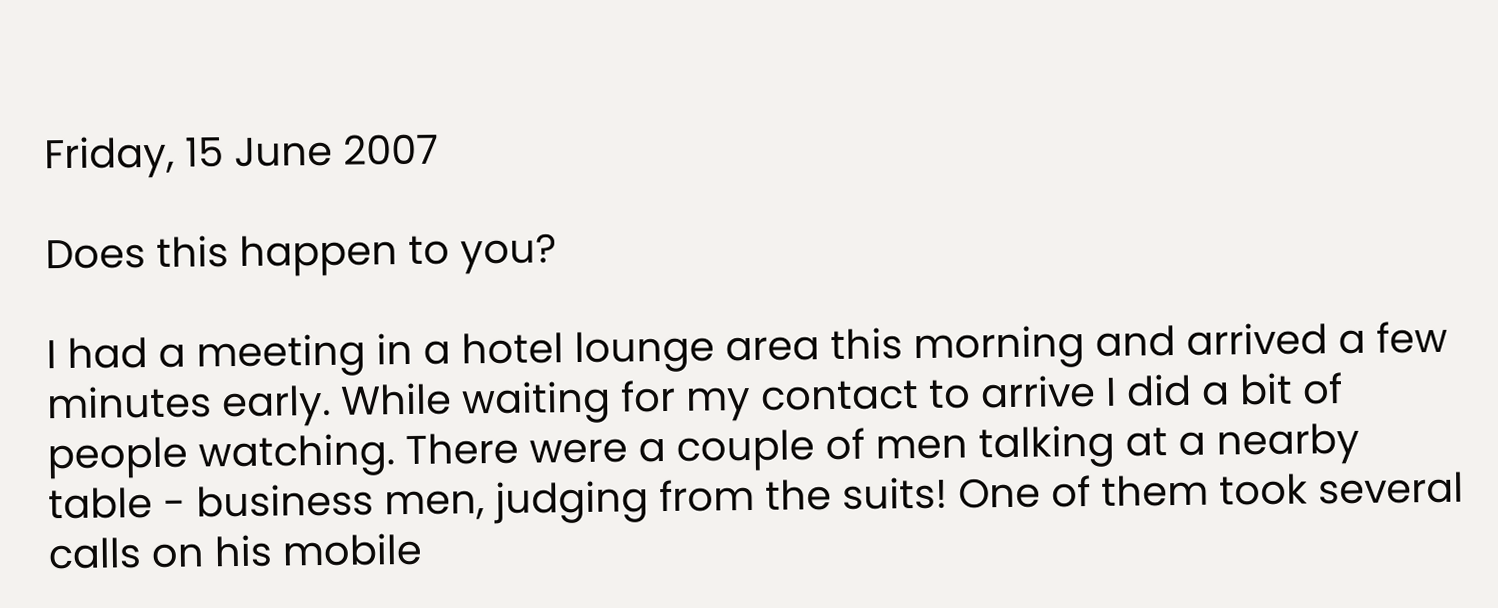Friday, 15 June 2007

Does this happen to you?

I had a meeting in a hotel lounge area this morning and arrived a few minutes early. While waiting for my contact to arrive I did a bit of people watching. There were a couple of men talking at a nearby table - business men, judging from the suits! One of them took several calls on his mobile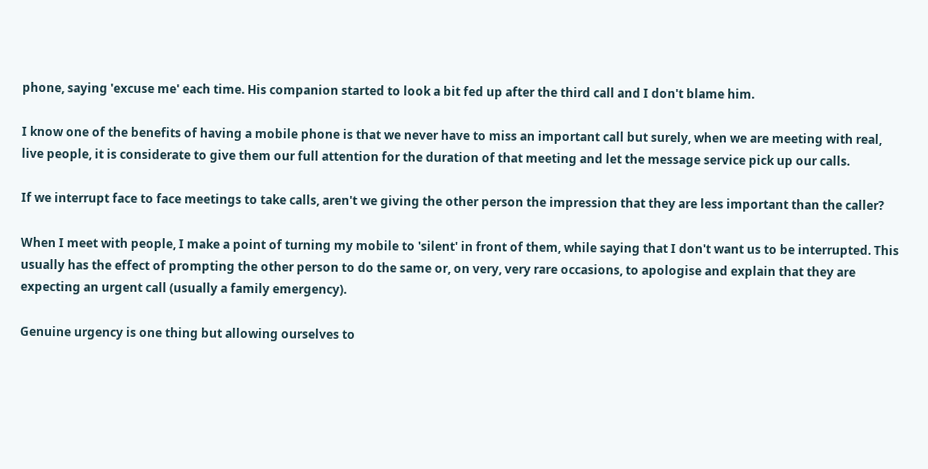phone, saying 'excuse me' each time. His companion started to look a bit fed up after the third call and I don't blame him.

I know one of the benefits of having a mobile phone is that we never have to miss an important call but surely, when we are meeting with real, live people, it is considerate to give them our full attention for the duration of that meeting and let the message service pick up our calls.

If we interrupt face to face meetings to take calls, aren't we giving the other person the impression that they are less important than the caller?

When I meet with people, I make a point of turning my mobile to 'silent' in front of them, while saying that I don't want us to be interrupted. This usually has the effect of prompting the other person to do the same or, on very, very rare occasions, to apologise and explain that they are expecting an urgent call (usually a family emergency).

Genuine urgency is one thing but allowing ourselves to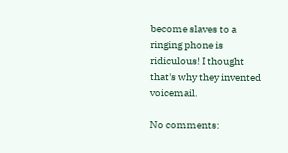become slaves to a ringing phone is ridiculous! I thought that's why they invented voicemail.

No comments: